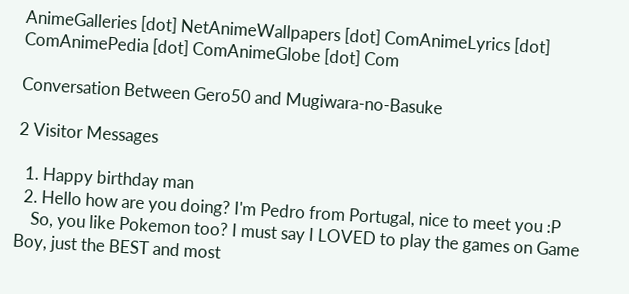AnimeGalleries [dot] NetAnimeWallpapers [dot] ComAnimeLyrics [dot] ComAnimePedia [dot] ComAnimeGlobe [dot] Com

Conversation Between Gero50 and Mugiwara-no-Basuke

2 Visitor Messages

  1. Happy birthday man
  2. Hello how are you doing? I'm Pedro from Portugal, nice to meet you :P
    So, you like Pokemon too? I must say I LOVED to play the games on Game Boy, just the BEST and most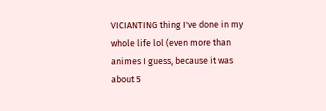VICIANTING thing I've done in my whole life lol (even more than animes I guess, because it was about 5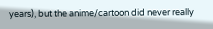years), but the anime/cartoon did never really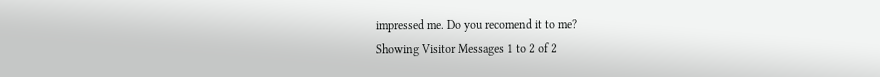impressed me. Do you recomend it to me?
Showing Visitor Messages 1 to 2 of 2